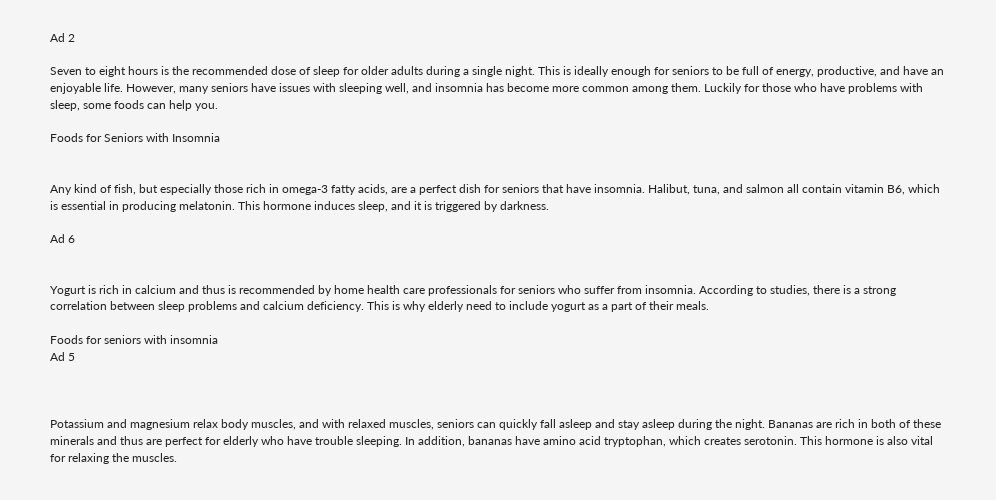Ad 2

Seven to eight hours is the recommended dose of sleep for older adults during a single night. This is ideally enough for seniors to be full of energy, productive, and have an enjoyable life. However, many seniors have issues with sleeping well, and insomnia has become more common among them. Luckily for those who have problems with sleep, some foods can help you.

Foods for Seniors with Insomnia


Any kind of fish, but especially those rich in omega-3 fatty acids, are a perfect dish for seniors that have insomnia. Halibut, tuna, and salmon all contain vitamin B6, which is essential in producing melatonin. This hormone induces sleep, and it is triggered by darkness.

Ad 6


Yogurt is rich in calcium and thus is recommended by home health care professionals for seniors who suffer from insomnia. According to studies, there is a strong correlation between sleep problems and calcium deficiency. This is why elderly need to include yogurt as a part of their meals.

Foods for seniors with insomnia
Ad 5



Potassium and magnesium relax body muscles, and with relaxed muscles, seniors can quickly fall asleep and stay asleep during the night. Bananas are rich in both of these minerals and thus are perfect for elderly who have trouble sleeping. In addition, bananas have amino acid tryptophan, which creates serotonin. This hormone is also vital for relaxing the muscles.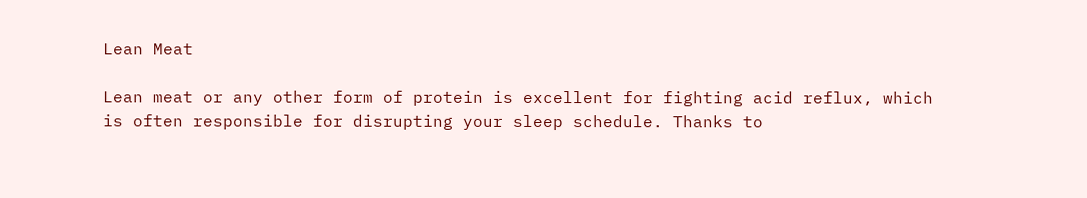Lean Meat

Lean meat or any other form of protein is excellent for fighting acid reflux, which is often responsible for disrupting your sleep schedule. Thanks to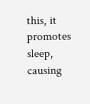this, it promotes sleep, causing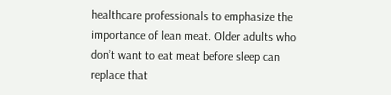healthcare professionals to emphasize the importance of lean meat. Older adults who don’t want to eat meat before sleep can replace that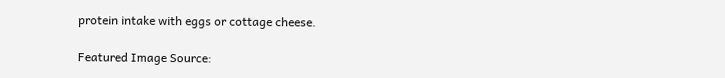protein intake with eggs or cottage cheese.

Featured Image Source: